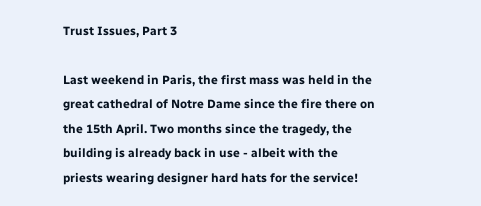Trust Issues, Part 3

Last weekend in Paris, the first mass was held in the great cathedral of Notre Dame since the fire there on the 15th April. Two months since the tragedy, the building is already back in use - albeit with the priests wearing designer hard hats for the service!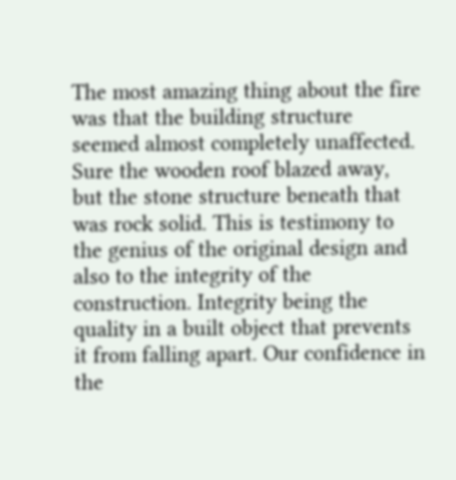The most amazing thing about the fire was that the building structure seemed almost completely unaffected. Sure the wooden roof blazed away, but the stone structure beneath that was rock solid. This is testimony to the genius of the original design and also to the integrity of the construction. Integrity being the quality in a built object that prevents it from falling apart. Our confidence in the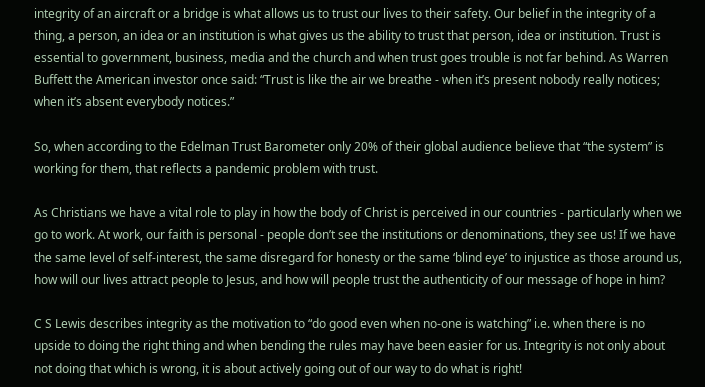integrity of an aircraft or a bridge is what allows us to trust our lives to their safety. Our belief in the integrity of a thing, a person, an idea or an institution is what gives us the ability to trust that person, idea or institution. Trust is essential to government, business, media and the church and when trust goes trouble is not far behind. As Warren Buffett the American investor once said: “Trust is like the air we breathe - when it’s present nobody really notices; when it’s absent everybody notices.”

So, when according to the Edelman Trust Barometer only 20% of their global audience believe that “the system” is working for them, that reflects a pandemic problem with trust.

As Christians we have a vital role to play in how the body of Christ is perceived in our countries - particularly when we go to work. At work, our faith is personal - people don’t see the institutions or denominations, they see us! If we have the same level of self-interest, the same disregard for honesty or the same ‘blind eye’ to injustice as those around us, how will our lives attract people to Jesus, and how will people trust the authenticity of our message of hope in him?

C S Lewis describes integrity as the motivation to “do good even when no-one is watching” i.e. when there is no upside to doing the right thing and when bending the rules may have been easier for us. Integrity is not only about not doing that which is wrong, it is about actively going out of our way to do what is right!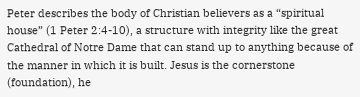Peter describes the body of Christian believers as a “spiritual house” (1 Peter 2:4-10), a structure with integrity like the great Cathedral of Notre Dame that can stand up to anything because of the manner in which it is built. Jesus is the cornerstone (foundation), he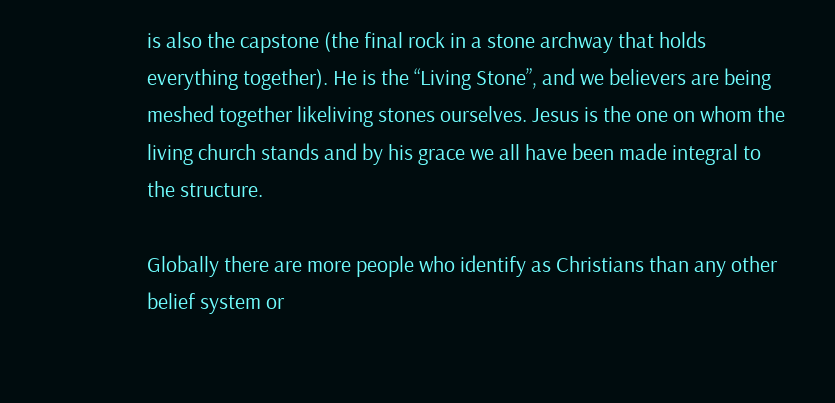is also the capstone (the final rock in a stone archway that holds everything together). He is the “Living Stone”, and we believers are being meshed together likeliving stones ourselves. Jesus is the one on whom the living church stands and by his grace we all have been made integral to the structure.

Globally there are more people who identify as Christians than any other belief system or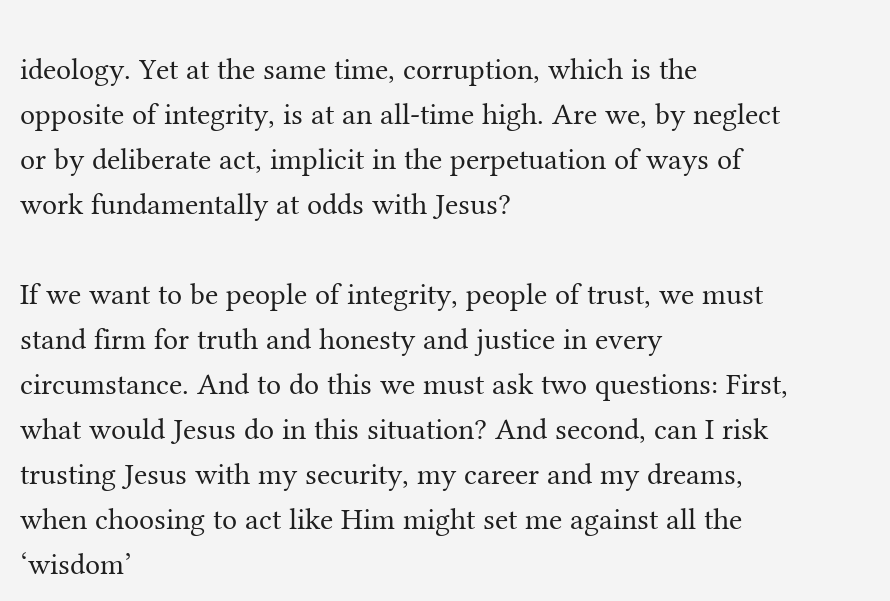ideology. Yet at the same time, corruption, which is the opposite of integrity, is at an all-time high. Are we, by neglect or by deliberate act, implicit in the perpetuation of ways of work fundamentally at odds with Jesus?

If we want to be people of integrity, people of trust, we must stand firm for truth and honesty and justice in every circumstance. And to do this we must ask two questions: First, what would Jesus do in this situation? And second, can I risk trusting Jesus with my security, my career and my dreams, when choosing to act like Him might set me against all the ‘wisdom’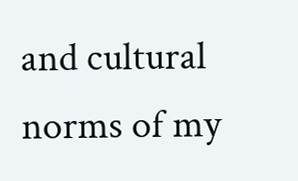and cultural norms of my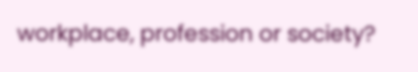workplace, profession or society?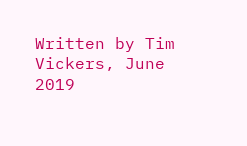Written by Tim Vickers, June 2019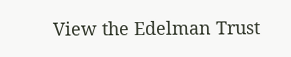View the Edelman Trust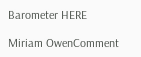Barometer HERE

Miriam OwenComment